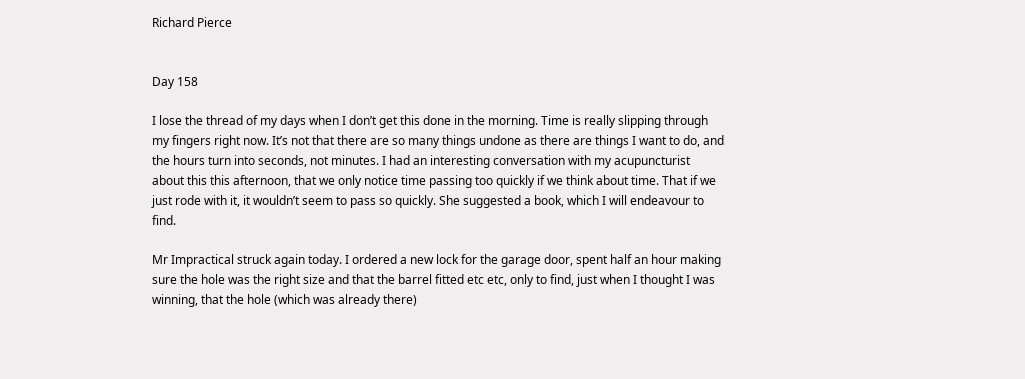Richard Pierce


Day 158

I lose the thread of my days when I don’t get this done in the morning. Time is really slipping through my fingers right now. It’s not that there are so many things undone as there are things I want to do, and the hours turn into seconds, not minutes. I had an interesting conversation with my acupuncturist about this this afternoon, that we only notice time passing too quickly if we think about time. That if we just rode with it, it wouldn’t seem to pass so quickly. She suggested a book, which I will endeavour to find.

Mr Impractical struck again today. I ordered a new lock for the garage door, spent half an hour making sure the hole was the right size and that the barrel fitted etc etc, only to find, just when I thought I was winning, that the hole (which was already there)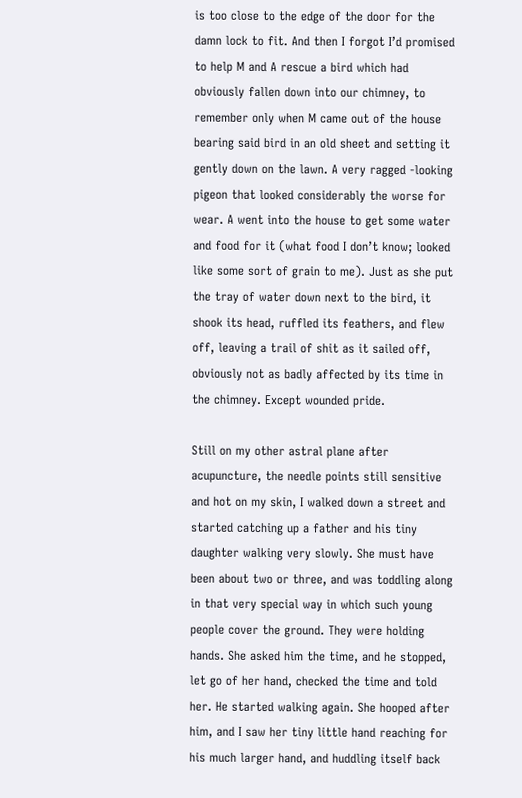is too close to the edge of the door for the damn lock to fit. And then I forgot I’d promised to help M and A rescue a bird which had obviously fallen down into our chimney, to remember only when M came out of the house bearing said bird in an old sheet and setting it gently down on the lawn. A very ragged -looking pigeon that looked considerably the worse for wear. A went into the house to get some water and food for it (what food I don’t know; looked like some sort of grain to me). Just as she put the tray of water down next to the bird, it shook its head, ruffled its feathers, and flew off, leaving a trail of shit as it sailed off, obviously not as badly affected by its time in the chimney. Except wounded pride.

Still on my other astral plane after acupuncture, the needle points still sensitive and hot on my skin, I walked down a street and started catching up a father and his tiny daughter walking very slowly. She must have been about two or three, and was toddling along in that very special way in which such young people cover the ground. They were holding hands. She asked him the time, and he stopped, let go of her hand, checked the time and told her. He started walking again. She hooped after him, and I saw her tiny little hand reaching for his much larger hand, and huddling itself back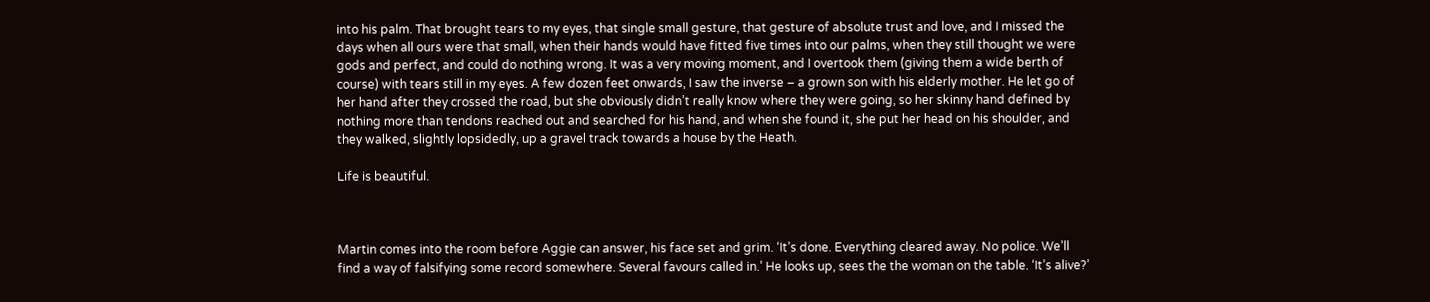into his palm. That brought tears to my eyes, that single small gesture, that gesture of absolute trust and love, and I missed the days when all ours were that small, when their hands would have fitted five times into our palms, when they still thought we were gods and perfect, and could do nothing wrong. It was a very moving moment, and I overtook them (giving them a wide berth of course) with tears still in my eyes. A few dozen feet onwards, I saw the inverse – a grown son with his elderly mother. He let go of her hand after they crossed the road, but she obviously didn’t really know where they were going, so her skinny hand defined by nothing more than tendons reached out and searched for his hand, and when she found it, she put her head on his shoulder, and they walked, slightly lopsidedly, up a gravel track towards a house by the Heath.

Life is beautiful.



Martin comes into the room before Aggie can answer, his face set and grim. ‘It’s done. Everything cleared away. No police. We’ll find a way of falsifying some record somewhere. Several favours called in.’ He looks up, sees the the woman on the table. ‘It’s alive?’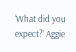‘What did you expect?’ Aggie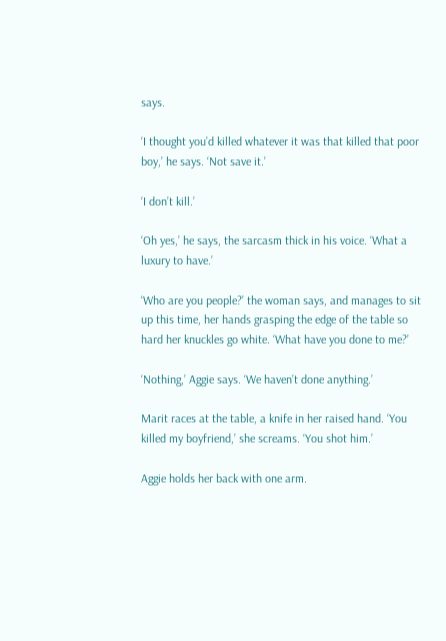says.

‘I thought you’d killed whatever it was that killed that poor boy,’ he says. ‘Not save it.’

‘I don’t kill.’

‘Oh yes,’ he says, the sarcasm thick in his voice. ‘What a luxury to have.’

‘Who are you people?’ the woman says, and manages to sit up this time, her hands grasping the edge of the table so hard her knuckles go white. ‘What have you done to me?’

‘Nothing,’ Aggie says. ‘We haven’t done anything.’

Marit races at the table, a knife in her raised hand. ‘You killed my boyfriend,’ she screams. ‘You shot him.’

Aggie holds her back with one arm.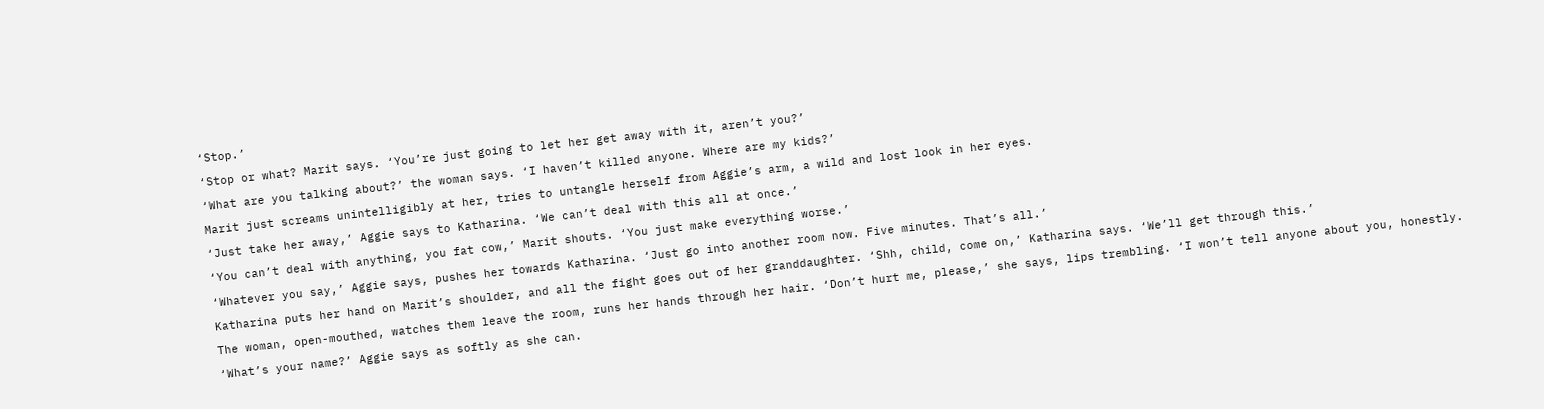‘Stop.’

‘Stop or what? Marit says. ‘You’re just going to let her get away with it, aren’t you?’

‘What are you talking about?’ the woman says. ‘I haven’t killed anyone. Where are my kids?’

Marit just screams unintelligibly at her, tries to untangle herself from Aggie’s arm, a wild and lost look in her eyes.

‘Just take her away,’ Aggie says to Katharina. ‘We can’t deal with this all at once.’

‘You can’t deal with anything, you fat cow,’ Marit shouts. ‘You just make everything worse.’

‘Whatever you say,’ Aggie says, pushes her towards Katharina. ‘Just go into another room now. Five minutes. That’s all.’

Katharina puts her hand on Marit’s shoulder, and all the fight goes out of her granddaughter. ‘Shh, child, come on,’ Katharina says. ‘We’ll get through this.’

The woman, open-mouthed, watches them leave the room, runs her hands through her hair. ‘Don’t hurt me, please,’ she says, lips trembling. ‘I won’t tell anyone about you, honestly.

‘What’s your name?’ Aggie says as softly as she can.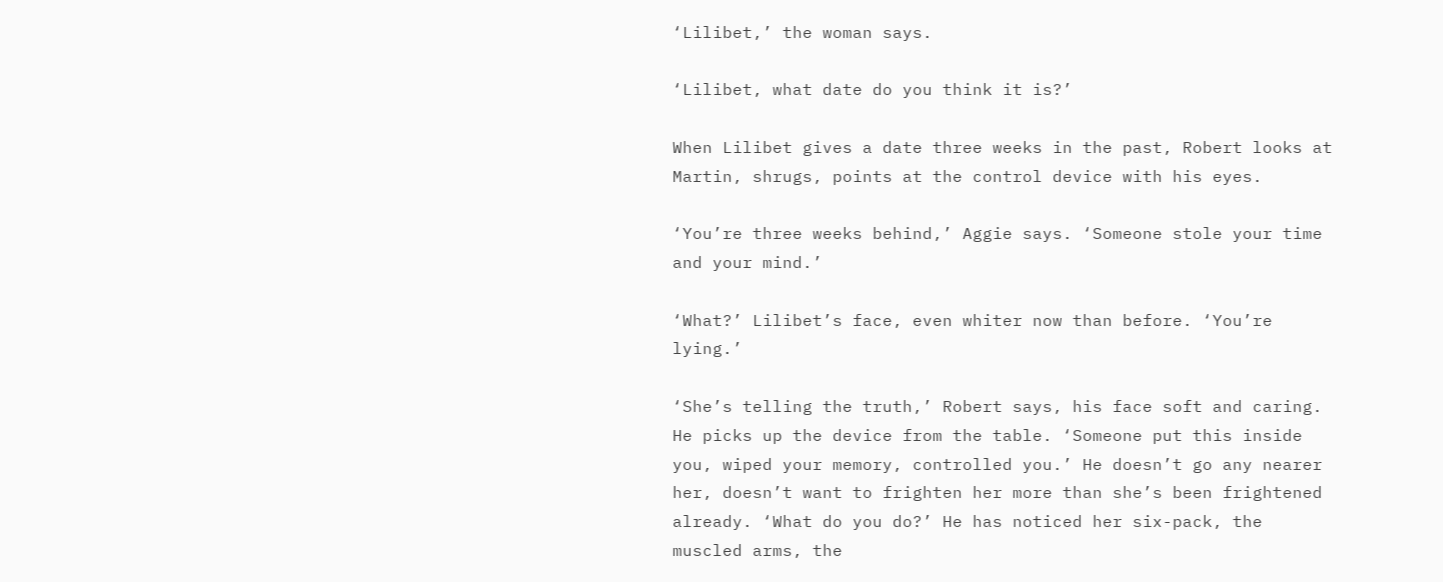‘Lilibet,’ the woman says.

‘Lilibet, what date do you think it is?’

When Lilibet gives a date three weeks in the past, Robert looks at Martin, shrugs, points at the control device with his eyes.

‘You’re three weeks behind,’ Aggie says. ‘Someone stole your time and your mind.’

‘What?’ Lilibet’s face, even whiter now than before. ‘You’re lying.’

‘She’s telling the truth,’ Robert says, his face soft and caring. He picks up the device from the table. ‘Someone put this inside you, wiped your memory, controlled you.’ He doesn’t go any nearer her, doesn’t want to frighten her more than she’s been frightened already. ‘What do you do?’ He has noticed her six-pack, the muscled arms, the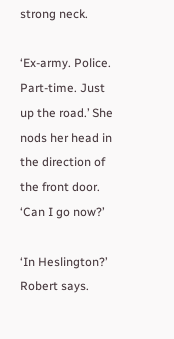strong neck.

‘Ex-army. Police. Part-time. Just up the road.’ She nods her head in the direction of the front door. ‘Can I go now?’

‘In Heslington?’ Robert says.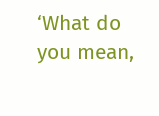‘What do you mean,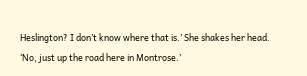Heslington? I don’t know where that is.’ She shakes her head. ‘No, just up the road here in Montrose.’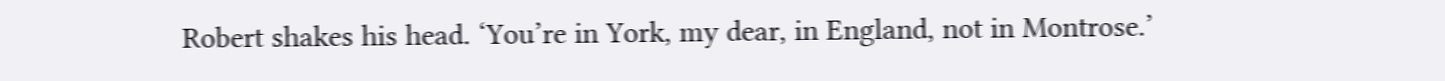Robert shakes his head. ‘You’re in York, my dear, in England, not in Montrose.’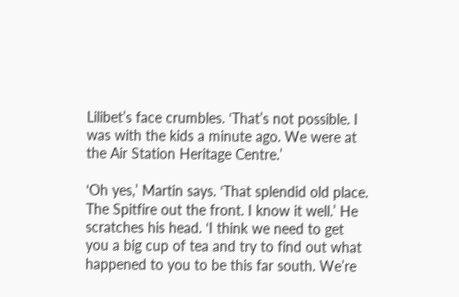Lilibet’s face crumbles. ‘That’s not possible. I was with the kids a minute ago. We were at the Air Station Heritage Centre.’

‘Oh yes,’ Martin says. ‘That splendid old place. The Spitfire out the front. I know it well.’ He scratches his head. ‘I think we need to get you a big cup of tea and try to find out what happened to you to be this far south. We’re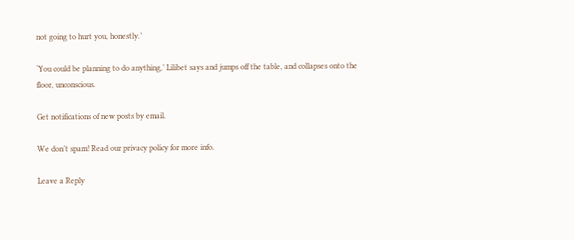not going to hurt you, honestly.’

‘You could be planning to do anything,’ Lilibet says and jumps off the table, and collapses onto the floor, unconscious.

Get notifications of new posts by email.

We don’t spam! Read our privacy policy for more info.

Leave a Reply